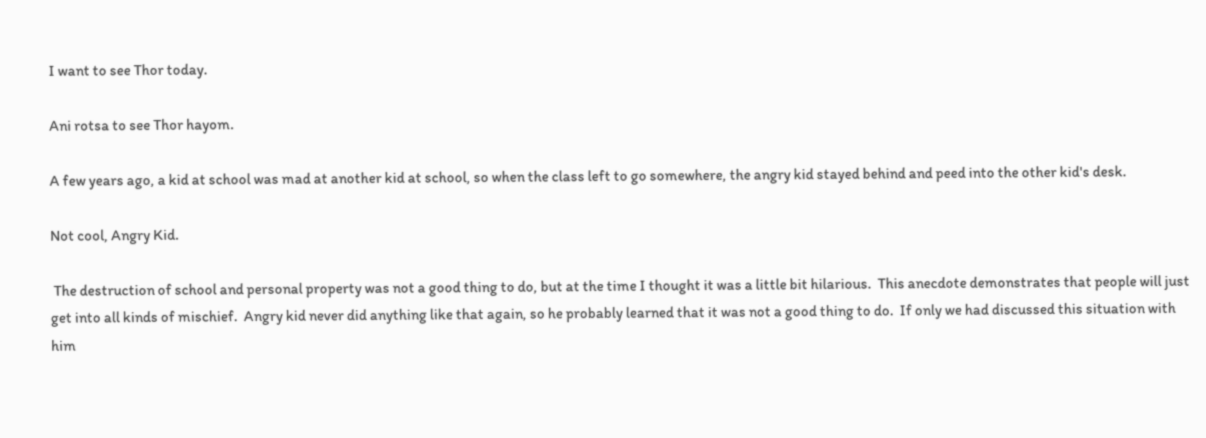I want to see Thor today.

Ani rotsa to see Thor hayom.

A few years ago, a kid at school was mad at another kid at school, so when the class left to go somewhere, the angry kid stayed behind and peed into the other kid's desk.

Not cool, Angry Kid.

 The destruction of school and personal property was not a good thing to do, but at the time I thought it was a little bit hilarious.  This anecdote demonstrates that people will just get into all kinds of mischief.  Angry kid never did anything like that again, so he probably learned that it was not a good thing to do.  If only we had discussed this situation with him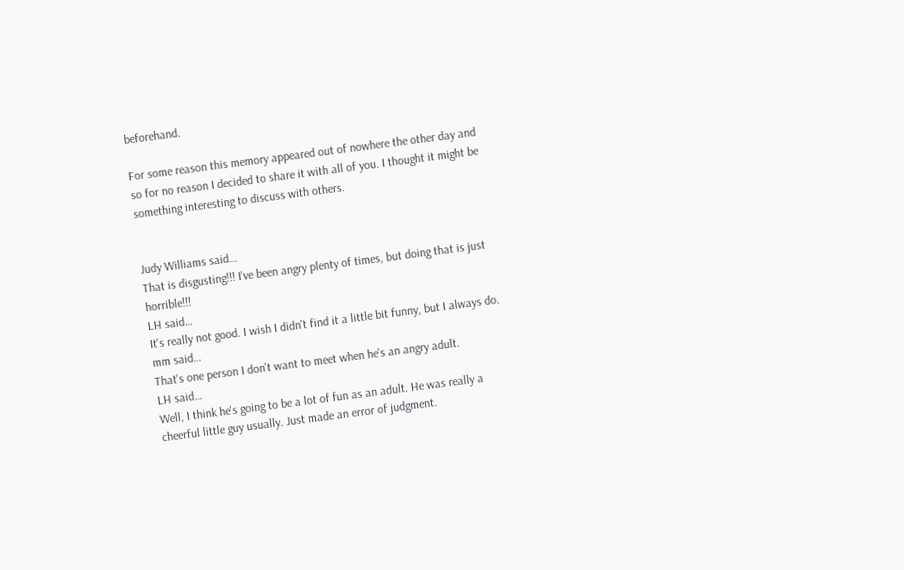beforehand.

For some reason this memory appeared out of nowhere the other day and so for no reason I decided to share it with all of you. I thought it might be something interesting to discuss with others.


Judy Williams said…
That is disgusting!!! I've been angry plenty of times, but doing that is just horrible!!!
LH said…
It's really not good. I wish I didn't find it a little bit funny, but I always do.
mm said…
That's one person I don't want to meet when he's an angry adult.
LH said…
Well, I think he's going to be a lot of fun as an adult. He was really a cheerful little guy usually. Just made an error of judgment.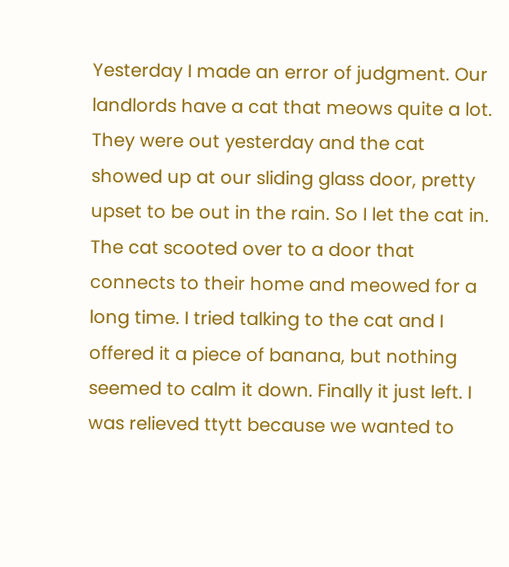Yesterday I made an error of judgment. Our landlords have a cat that meows quite a lot. They were out yesterday and the cat showed up at our sliding glass door, pretty upset to be out in the rain. So I let the cat in. The cat scooted over to a door that connects to their home and meowed for a long time. I tried talking to the cat and I offered it a piece of banana, but nothing seemed to calm it down. Finally it just left. I was relieved ttytt because we wanted to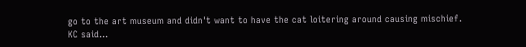go to the art museum and didn't want to have the cat loitering around causing mischief.
KC said…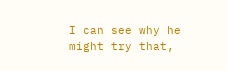I can see why he might try that,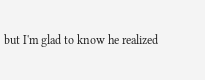but I'm glad to know he realized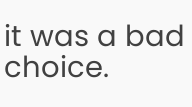it was a bad choice.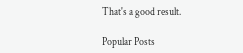That's a good result.

Popular Posts